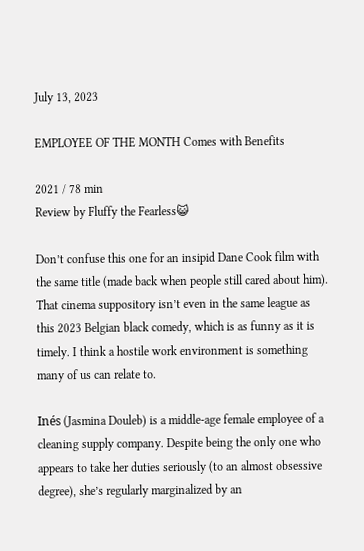July 13, 2023

EMPLOYEE OF THE MONTH Comes with Benefits

2021 / 78 min
Review by Fluffy the Fearless😺

Don’t confuse this one for an insipid Dane Cook film with the same title (made back when people still cared about him). That cinema suppository isn’t even in the same league as this 2023 Belgian black comedy, which is as funny as it is timely. I think a hostile work environment is something many of us can relate to.

Inés (Jasmina Douleb) is a middle-age female employee of a cleaning supply company. Despite being the only one who appears to take her duties seriously (to an almost obsessive degree), she’s regularly marginalized by an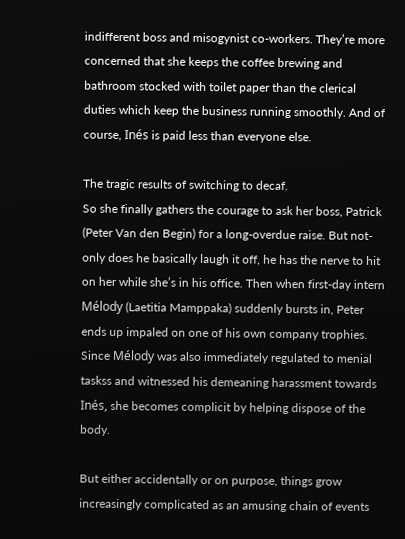indifferent boss and misogynist co-workers. They’re more concerned that she keeps the coffee brewing and bathroom stocked with toilet paper than the clerical duties which keep the business running smoothly. And of course, Inés is paid less than everyone else.

The tragic results of switching to decaf.
So she finally gathers the courage to ask her boss, Patrick (Peter Van den Begin) for a long-overdue raise. But not-only does he basically laugh it off, he has the nerve to hit on her while she’s in his office. Then when first-day intern Mélody (Laetitia Mamppaka) suddenly bursts in, Peter ends up impaled on one of his own company trophies. Since Mélody was also immediately regulated to menial taskss and witnessed his demeaning harassment towards Inés, she becomes complicit by helping dispose of the body.

But either accidentally or on purpose, things grow increasingly complicated as an amusing chain of events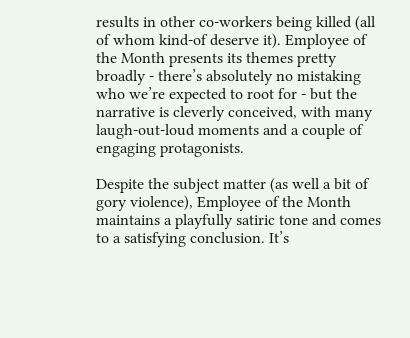results in other co-workers being killed (all of whom kind-of deserve it). Employee of the Month presents its themes pretty broadly - there’s absolutely no mistaking who we’re expected to root for - but the narrative is cleverly conceived, with many laugh-out-loud moments and a couple of engaging protagonists.

Despite the subject matter (as well a bit of gory violence), Employee of the Month maintains a playfully satiric tone and comes to a satisfying conclusion. It’s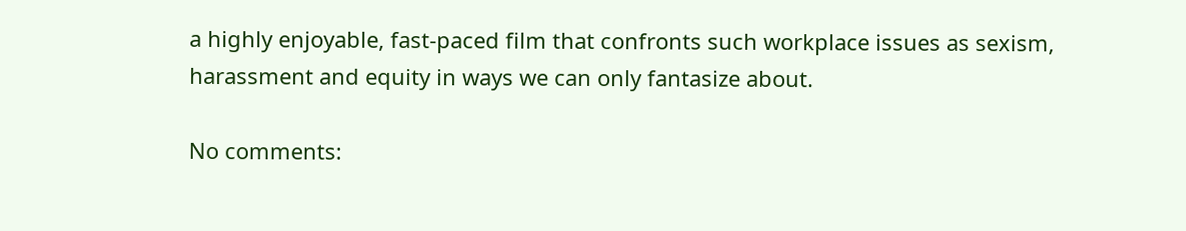a highly enjoyable, fast-paced film that confronts such workplace issues as sexism, harassment and equity in ways we can only fantasize about.

No comments: